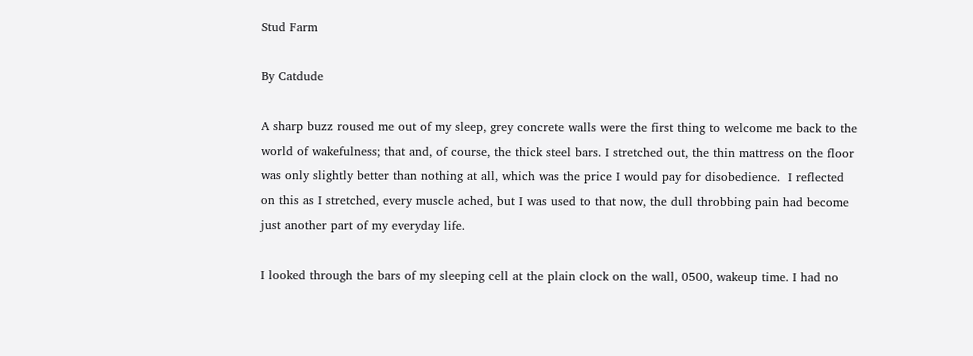Stud Farm

By Catdude

A sharp buzz roused me out of my sleep, grey concrete walls were the first thing to welcome me back to the world of wakefulness; that and, of course, the thick steel bars. I stretched out, the thin mattress on the floor was only slightly better than nothing at all, which was the price I would pay for disobedience.  I reflected on this as I stretched, every muscle ached, but I was used to that now, the dull throbbing pain had become just another part of my everyday life.

I looked through the bars of my sleeping cell at the plain clock on the wall, 0500, wakeup time. I had no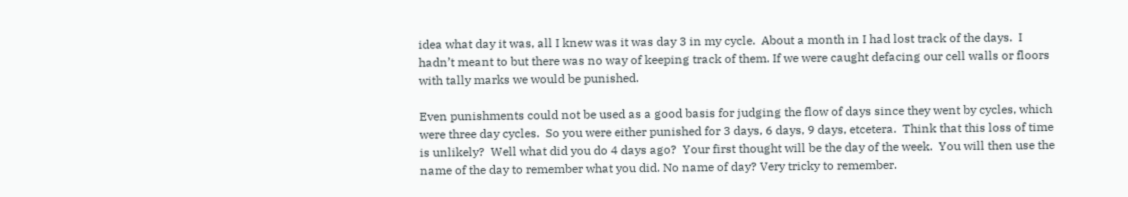idea what day it was, all I knew was it was day 3 in my cycle.  About a month in I had lost track of the days.  I hadn’t meant to but there was no way of keeping track of them. If we were caught defacing our cell walls or floors with tally marks we would be punished.

Even punishments could not be used as a good basis for judging the flow of days since they went by cycles, which were three day cycles.  So you were either punished for 3 days, 6 days, 9 days, etcetera.  Think that this loss of time is unlikely?  Well what did you do 4 days ago?  Your first thought will be the day of the week.  You will then use the name of the day to remember what you did. No name of day? Very tricky to remember.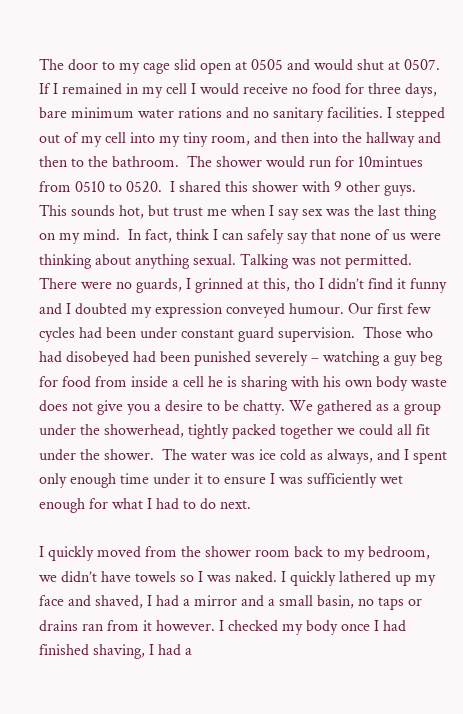The door to my cage slid open at 0505 and would shut at 0507.  If I remained in my cell I would receive no food for three days, bare minimum water rations and no sanitary facilities. I stepped out of my cell into my tiny room, and then into the hallway and then to the bathroom.  The shower would run for 10mintues from 0510 to 0520.  I shared this shower with 9 other guys.  This sounds hot, but trust me when I say sex was the last thing on my mind.  In fact, think I can safely say that none of us were thinking about anything sexual. Talking was not permitted.  There were no guards, I grinned at this, tho I didn’t find it funny and I doubted my expression conveyed humour. Our first few cycles had been under constant guard supervision.  Those who had disobeyed had been punished severely – watching a guy beg for food from inside a cell he is sharing with his own body waste does not give you a desire to be chatty. We gathered as a group under the showerhead, tightly packed together we could all fit under the shower.  The water was ice cold as always, and I spent only enough time under it to ensure I was sufficiently wet enough for what I had to do next.

I quickly moved from the shower room back to my bedroom, we didn’t have towels so I was naked. I quickly lathered up my face and shaved, I had a mirror and a small basin, no taps or drains ran from it however. I checked my body once I had finished shaving, I had a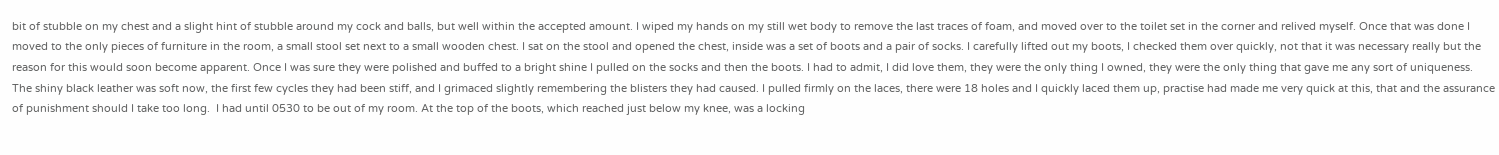bit of stubble on my chest and a slight hint of stubble around my cock and balls, but well within the accepted amount. I wiped my hands on my still wet body to remove the last traces of foam, and moved over to the toilet set in the corner and relived myself. Once that was done I moved to the only pieces of furniture in the room, a small stool set next to a small wooden chest. I sat on the stool and opened the chest, inside was a set of boots and a pair of socks. I carefully lifted out my boots, I checked them over quickly, not that it was necessary really but the reason for this would soon become apparent. Once I was sure they were polished and buffed to a bright shine I pulled on the socks and then the boots. I had to admit, I did love them, they were the only thing I owned, they were the only thing that gave me any sort of uniqueness. The shiny black leather was soft now, the first few cycles they had been stiff, and I grimaced slightly remembering the blisters they had caused. I pulled firmly on the laces, there were 18 holes and I quickly laced them up, practise had made me very quick at this, that and the assurance of punishment should I take too long.  I had until 0530 to be out of my room. At the top of the boots, which reached just below my knee, was a locking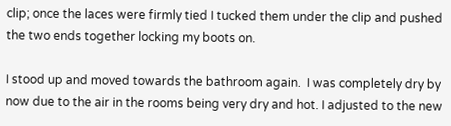clip; once the laces were firmly tied I tucked them under the clip and pushed the two ends together locking my boots on.

I stood up and moved towards the bathroom again.  I was completely dry by now due to the air in the rooms being very dry and hot. I adjusted to the new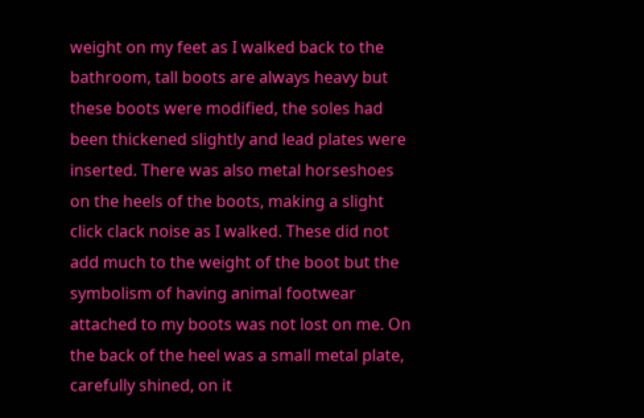weight on my feet as I walked back to the bathroom, tall boots are always heavy but these boots were modified, the soles had been thickened slightly and lead plates were inserted. There was also metal horseshoes on the heels of the boots, making a slight click clack noise as I walked. These did not add much to the weight of the boot but the symbolism of having animal footwear attached to my boots was not lost on me. On the back of the heel was a small metal plate, carefully shined, on it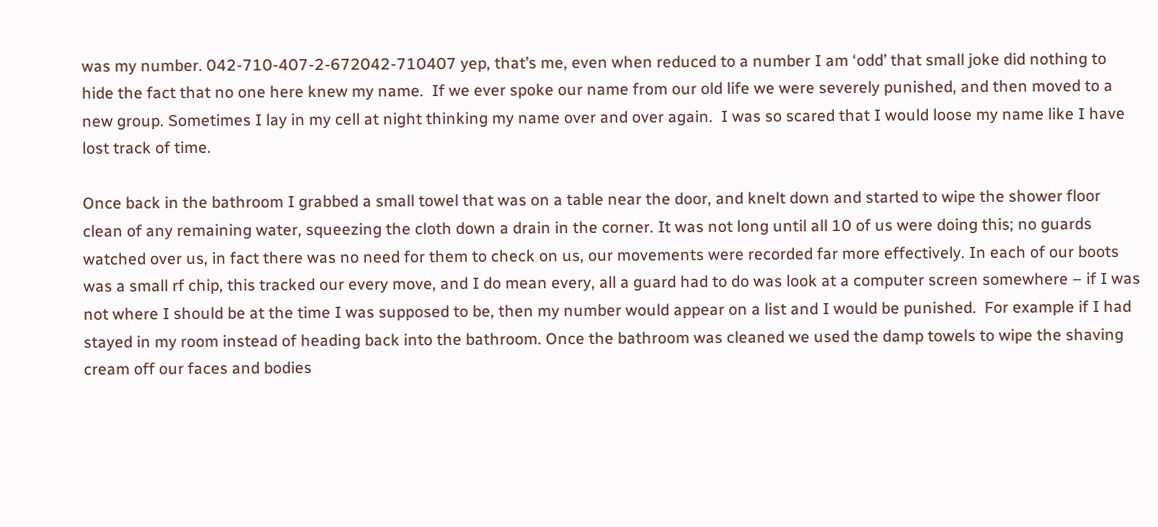was my number. 042-710-407-2-672042-710407 yep, that’s me, even when reduced to a number I am ‘odd’ that small joke did nothing to hide the fact that no one here knew my name.  If we ever spoke our name from our old life we were severely punished, and then moved to a new group. Sometimes I lay in my cell at night thinking my name over and over again.  I was so scared that I would loose my name like I have lost track of time.

Once back in the bathroom I grabbed a small towel that was on a table near the door, and knelt down and started to wipe the shower floor clean of any remaining water, squeezing the cloth down a drain in the corner. It was not long until all 10 of us were doing this; no guards watched over us, in fact there was no need for them to check on us, our movements were recorded far more effectively. In each of our boots was a small rf chip, this tracked our every move, and I do mean every, all a guard had to do was look at a computer screen somewhere – if I was not where I should be at the time I was supposed to be, then my number would appear on a list and I would be punished.  For example if I had stayed in my room instead of heading back into the bathroom. Once the bathroom was cleaned we used the damp towels to wipe the shaving cream off our faces and bodies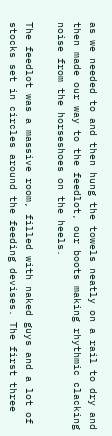as we needed to and then hung the towels neatly on a rail to dry and then made our way to the feedlot, our boots making rhythmic clacking noise from the horseshoes on the heels.

The feedlot was a massive room, filled with naked guys and a lot of stocks set in circles around the feeding devises. The first three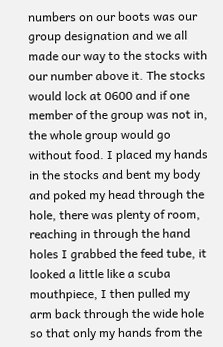numbers on our boots was our group designation and we all made our way to the stocks with our number above it. The stocks would lock at 0600 and if one member of the group was not in, the whole group would go without food. I placed my hands in the stocks and bent my body and poked my head through the hole, there was plenty of room, reaching in through the hand holes I grabbed the feed tube, it looked a little like a scuba mouthpiece, I then pulled my arm back through the wide hole so that only my hands from the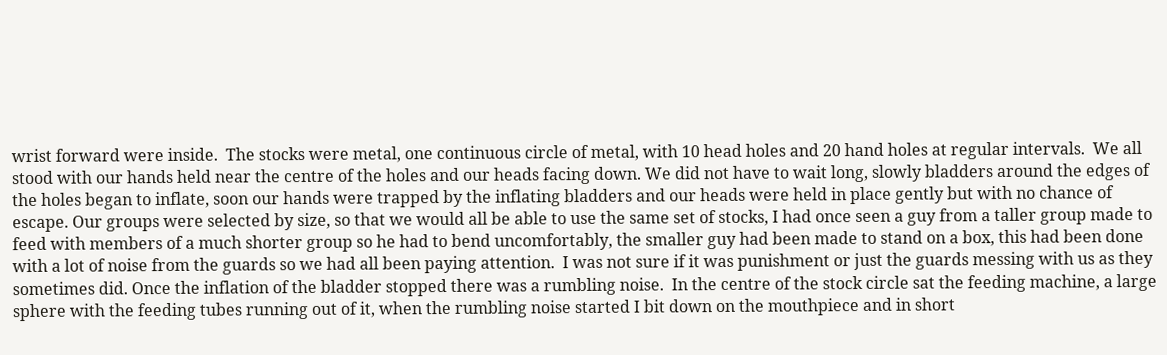wrist forward were inside.  The stocks were metal, one continuous circle of metal, with 10 head holes and 20 hand holes at regular intervals.  We all stood with our hands held near the centre of the holes and our heads facing down. We did not have to wait long, slowly bladders around the edges of the holes began to inflate, soon our hands were trapped by the inflating bladders and our heads were held in place gently but with no chance of escape. Our groups were selected by size, so that we would all be able to use the same set of stocks, I had once seen a guy from a taller group made to feed with members of a much shorter group so he had to bend uncomfortably, the smaller guy had been made to stand on a box, this had been done with a lot of noise from the guards so we had all been paying attention.  I was not sure if it was punishment or just the guards messing with us as they sometimes did. Once the inflation of the bladder stopped there was a rumbling noise.  In the centre of the stock circle sat the feeding machine, a large sphere with the feeding tubes running out of it, when the rumbling noise started I bit down on the mouthpiece and in short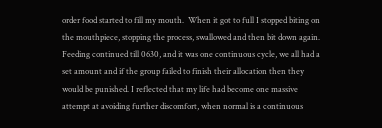order food started to fill my mouth.  When it got to full I stopped biting on the mouthpiece, stopping the process, swallowed and then bit down again. Feeding continued till 0630, and it was one continuous cycle, we all had a set amount and if the group failed to finish their allocation then they would be punished. I reflected that my life had become one massive attempt at avoiding further discomfort, when normal is a continuous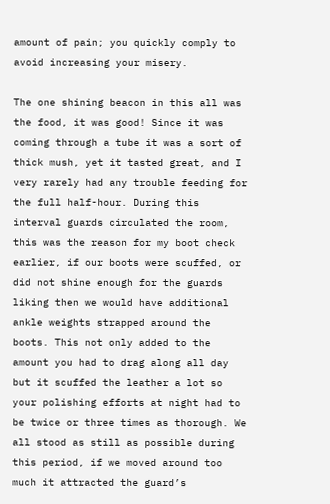amount of pain; you quickly comply to avoid increasing your misery.

The one shining beacon in this all was the food, it was good! Since it was coming through a tube it was a sort of thick mush, yet it tasted great, and I very rarely had any trouble feeding for the full half-hour. During this interval guards circulated the room, this was the reason for my boot check earlier, if our boots were scuffed, or did not shine enough for the guards liking then we would have additional ankle weights strapped around the boots. This not only added to the amount you had to drag along all day but it scuffed the leather a lot so your polishing efforts at night had to be twice or three times as thorough. We all stood as still as possible during this period, if we moved around too much it attracted the guard’s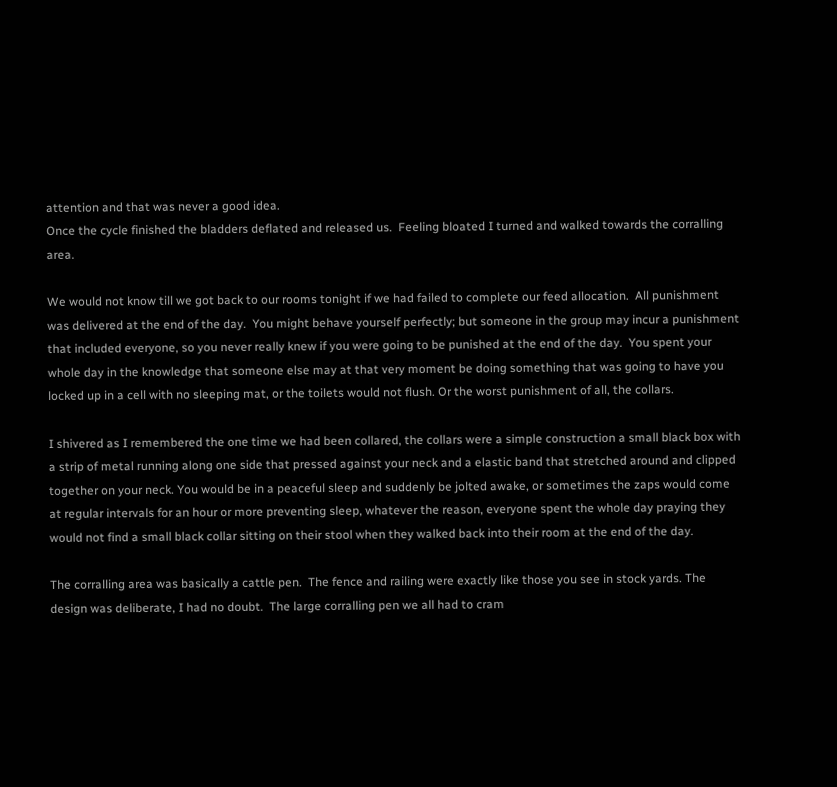attention and that was never a good idea.
Once the cycle finished the bladders deflated and released us.  Feeling bloated I turned and walked towards the corralling area.

We would not know till we got back to our rooms tonight if we had failed to complete our feed allocation.  All punishment was delivered at the end of the day.  You might behave yourself perfectly; but someone in the group may incur a punishment that included everyone, so you never really knew if you were going to be punished at the end of the day.  You spent your whole day in the knowledge that someone else may at that very moment be doing something that was going to have you locked up in a cell with no sleeping mat, or the toilets would not flush. Or the worst punishment of all, the collars.

I shivered as I remembered the one time we had been collared, the collars were a simple construction a small black box with a strip of metal running along one side that pressed against your neck and a elastic band that stretched around and clipped together on your neck. You would be in a peaceful sleep and suddenly be jolted awake, or sometimes the zaps would come at regular intervals for an hour or more preventing sleep, whatever the reason, everyone spent the whole day praying they would not find a small black collar sitting on their stool when they walked back into their room at the end of the day.

The corralling area was basically a cattle pen.  The fence and railing were exactly like those you see in stock yards. The design was deliberate, I had no doubt.  The large corralling pen we all had to cram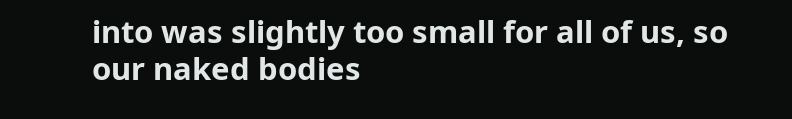into was slightly too small for all of us, so our naked bodies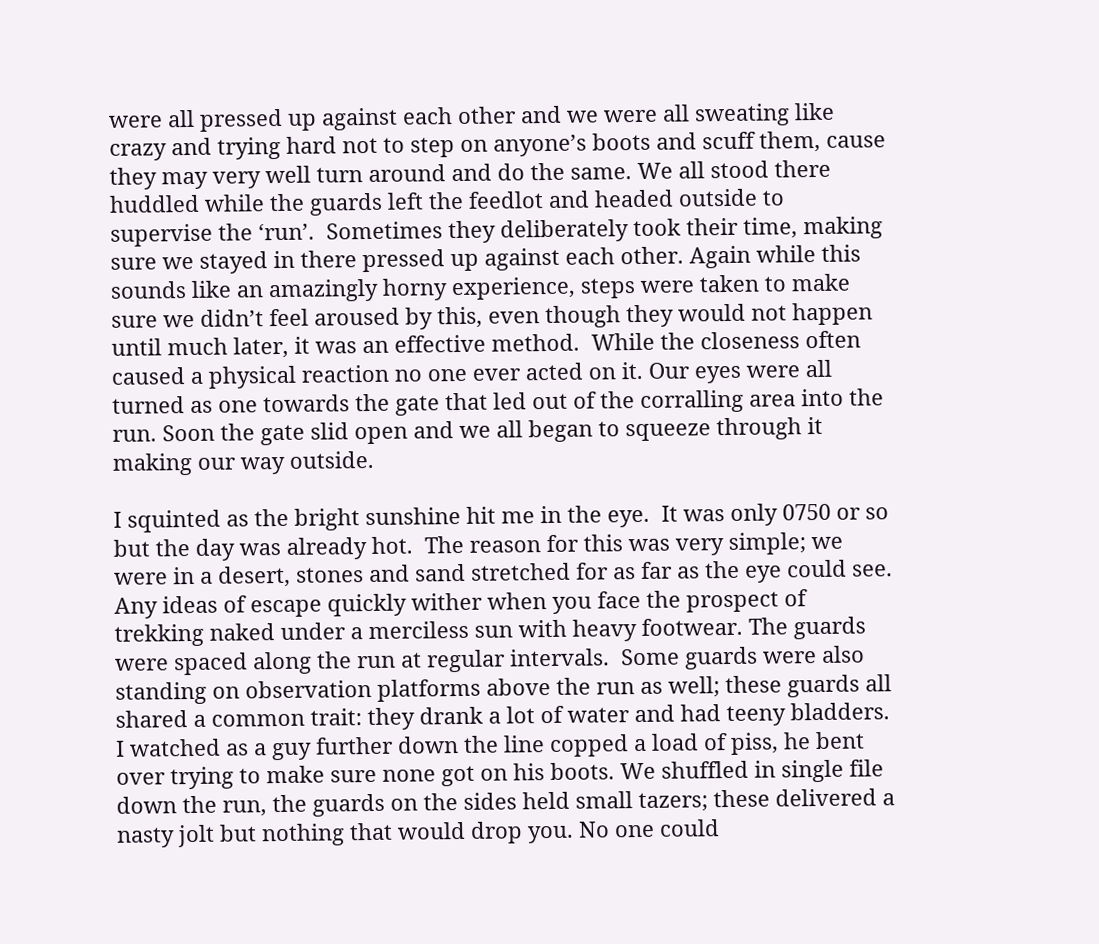were all pressed up against each other and we were all sweating like crazy and trying hard not to step on anyone’s boots and scuff them, cause they may very well turn around and do the same. We all stood there huddled while the guards left the feedlot and headed outside to supervise the ‘run’.  Sometimes they deliberately took their time, making sure we stayed in there pressed up against each other. Again while this sounds like an amazingly horny experience, steps were taken to make sure we didn’t feel aroused by this, even though they would not happen until much later, it was an effective method.  While the closeness often caused a physical reaction no one ever acted on it. Our eyes were all turned as one towards the gate that led out of the corralling area into the run. Soon the gate slid open and we all began to squeeze through it making our way outside.

I squinted as the bright sunshine hit me in the eye.  It was only 0750 or so but the day was already hot.  The reason for this was very simple; we were in a desert, stones and sand stretched for as far as the eye could see. Any ideas of escape quickly wither when you face the prospect of trekking naked under a merciless sun with heavy footwear. The guards were spaced along the run at regular intervals.  Some guards were also standing on observation platforms above the run as well; these guards all shared a common trait: they drank a lot of water and had teeny bladders. I watched as a guy further down the line copped a load of piss, he bent over trying to make sure none got on his boots. We shuffled in single file down the run, the guards on the sides held small tazers; these delivered a nasty jolt but nothing that would drop you. No one could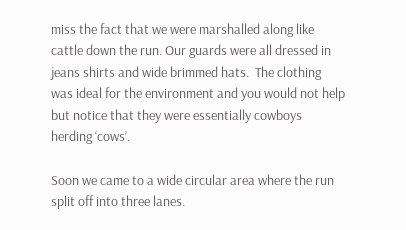miss the fact that we were marshalled along like cattle down the run. Our guards were all dressed in jeans shirts and wide brimmed hats.  The clothing was ideal for the environment and you would not help but notice that they were essentially cowboys herding ‘cows’.

Soon we came to a wide circular area where the run split off into three lanes.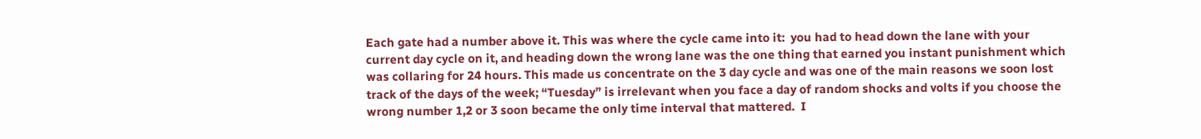Each gate had a number above it. This was where the cycle came into it:  you had to head down the lane with your current day cycle on it, and heading down the wrong lane was the one thing that earned you instant punishment which was collaring for 24 hours. This made us concentrate on the 3 day cycle and was one of the main reasons we soon lost track of the days of the week; “Tuesday” is irrelevant when you face a day of random shocks and volts if you choose the wrong number 1,2 or 3 soon became the only time interval that mattered.  I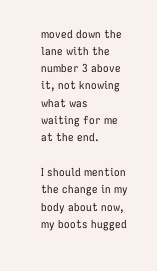moved down the lane with the number 3 above it, not knowing what was waiting for me at the end.

I should mention the change in my body about now, my boots hugged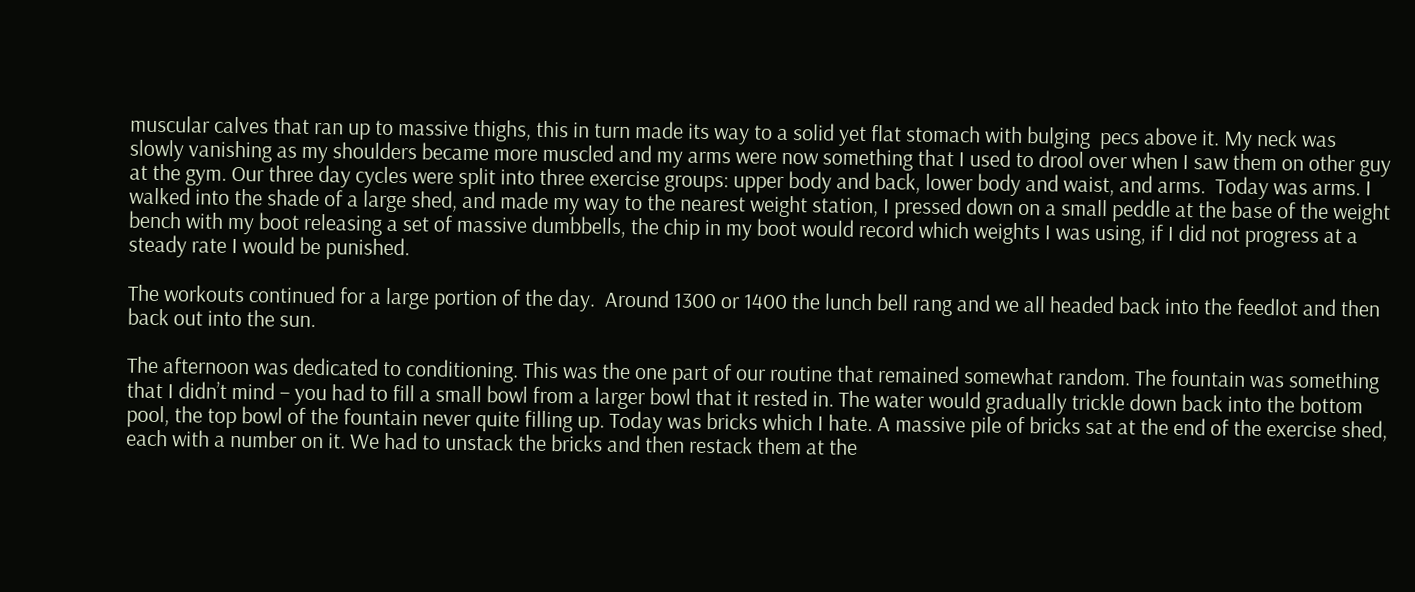muscular calves that ran up to massive thighs, this in turn made its way to a solid yet flat stomach with bulging  pecs above it. My neck was slowly vanishing as my shoulders became more muscled and my arms were now something that I used to drool over when I saw them on other guy at the gym. Our three day cycles were split into three exercise groups: upper body and back, lower body and waist, and arms.  Today was arms. I walked into the shade of a large shed, and made my way to the nearest weight station, I pressed down on a small peddle at the base of the weight bench with my boot releasing a set of massive dumbbells, the chip in my boot would record which weights I was using, if I did not progress at a steady rate I would be punished.

The workouts continued for a large portion of the day.  Around 1300 or 1400 the lunch bell rang and we all headed back into the feedlot and then back out into the sun.

The afternoon was dedicated to conditioning. This was the one part of our routine that remained somewhat random. The fountain was something that I didn’t mind – you had to fill a small bowl from a larger bowl that it rested in. The water would gradually trickle down back into the bottom pool, the top bowl of the fountain never quite filling up. Today was bricks which I hate. A massive pile of bricks sat at the end of the exercise shed, each with a number on it. We had to unstack the bricks and then restack them at the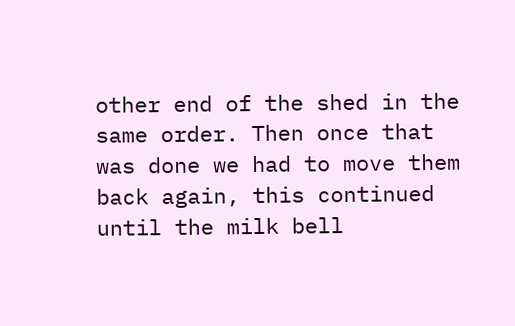other end of the shed in the same order. Then once that was done we had to move them back again, this continued until the milk bell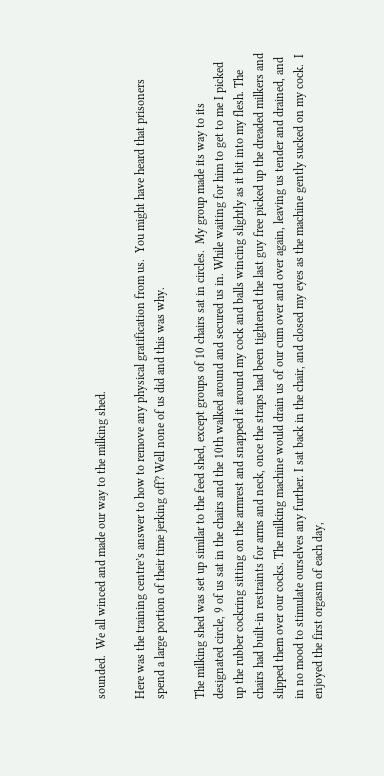sounded.  We all winced and made our way to the milking shed.

Here was the training centre’s answer to how to remove any physical gratification from us.  You might have heard that prisoners spend a large portion of their time jerking off? Well none of us did and this was why.

The milking shed was set up similar to the feed shed, except groups of 10 chairs sat in circles.  My group made its way to its designated circle, 9 of us sat in the chairs and the 10th walked around and secured us in. While waiting for him to get to me I picked up the rubber cockring sitting on the armrest and snapped it around my cock and balls wincing slightly as it bit into my flesh. The chairs had built-in restraints for arms and neck, once the straps had been tightened the last guy free picked up the dreaded milkers and slipped them over our cocks. The milking machine would drain us of our cum over and over again, leaving us tender and drained, and in no mood to stimulate ourselves any further. I sat back in the chair, and closed my eyes as the machine gently sucked on my cock.  I enjoyed the first orgasm of each day,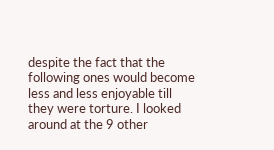despite the fact that the following ones would become less and less enjoyable till they were torture. I looked around at the 9 other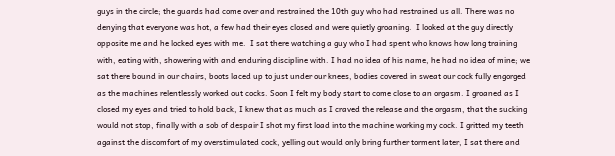guys in the circle; the guards had come over and restrained the 10th guy who had restrained us all. There was no denying that everyone was hot, a few had their eyes closed and were quietly groaning.  I looked at the guy directly opposite me and he locked eyes with me.  I sat there watching a guy who I had spent who knows how long training with, eating with, showering with and enduring discipline with. I had no idea of his name, he had no idea of mine; we sat there bound in our chairs, boots laced up to just under our knees, bodies covered in sweat our cock fully engorged as the machines relentlessly worked out cocks. Soon I felt my body start to come close to an orgasm. I groaned as I closed my eyes and tried to hold back, I knew that as much as I craved the release and the orgasm, that the sucking would not stop, finally with a sob of despair I shot my first load into the machine working my cock. I gritted my teeth against the discomfort of my overstimulated cock, yelling out would only bring further torment later, I sat there and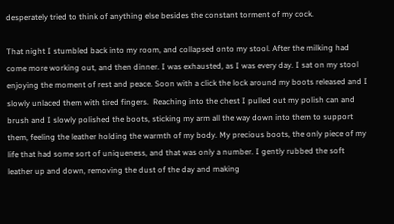desperately tried to think of anything else besides the constant torment of my cock.

That night I stumbled back into my room, and collapsed onto my stool. After the milking had come more working out, and then dinner. I was exhausted, as I was every day. I sat on my stool enjoying the moment of rest and peace. Soon with a click the lock around my boots released and I slowly unlaced them with tired fingers.  Reaching into the chest I pulled out my polish can and brush and I slowly polished the boots, sticking my arm all the way down into them to support them, feeling the leather holding the warmth of my body. My precious boots, the only piece of my life that had some sort of uniqueness, and that was only a number. I gently rubbed the soft leather up and down, removing the dust of the day and making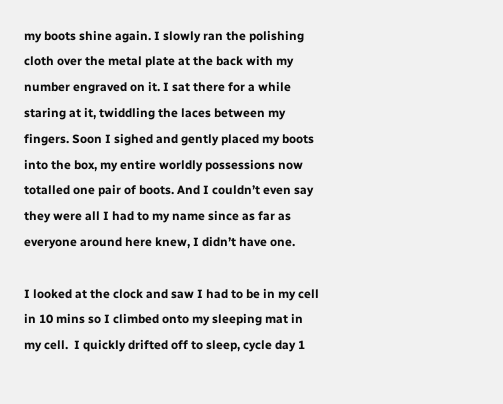my boots shine again. I slowly ran the polishing cloth over the metal plate at the back with my number engraved on it. I sat there for a while staring at it, twiddling the laces between my fingers. Soon I sighed and gently placed my boots into the box, my entire worldly possessions now totalled one pair of boots. And I couldn’t even say they were all I had to my name since as far as everyone around here knew, I didn’t have one.

I looked at the clock and saw I had to be in my cell in 10 mins so I climbed onto my sleeping mat in my cell.  I quickly drifted off to sleep, cycle day 1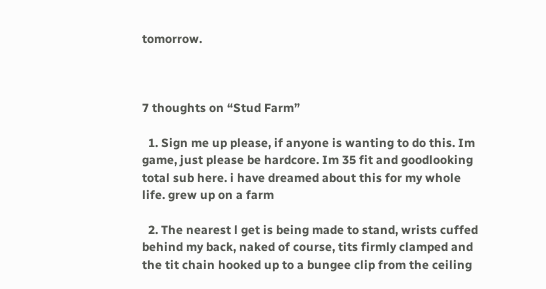tomorrow.



7 thoughts on “Stud Farm”

  1. Sign me up please, if anyone is wanting to do this. Im game, just please be hardcore. Im 35 fit and goodlooking total sub here. i have dreamed about this for my whole life. grew up on a farm

  2. The nearest l get is being made to stand, wrists cuffed behind my back, naked of course, tits firmly clamped and the tit chain hooked up to a bungee clip from the ceiling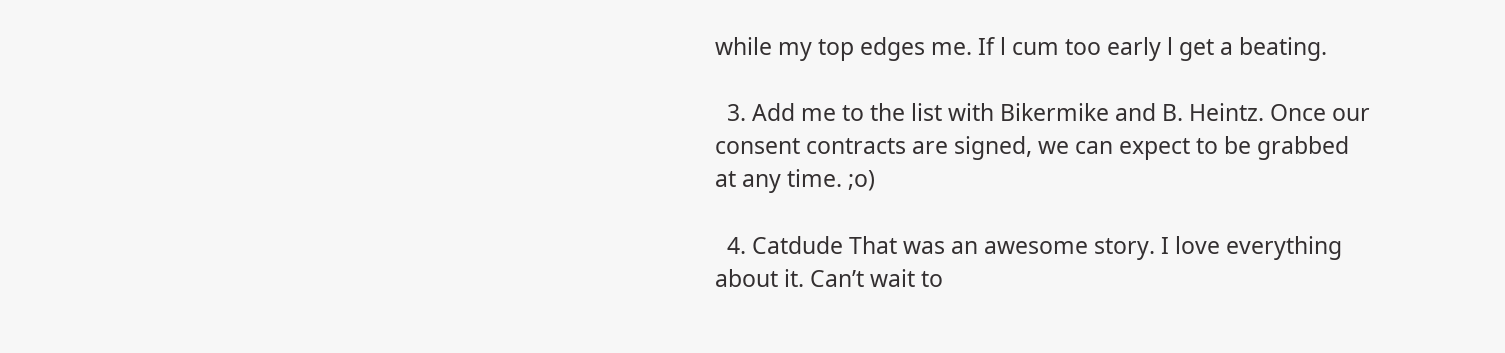while my top edges me. If l cum too early l get a beating.

  3. Add me to the list with Bikermike and B. Heintz. Once our consent contracts are signed, we can expect to be grabbed at any time. ;o)

  4. Catdude That was an awesome story. I love everything about it. Can’t wait to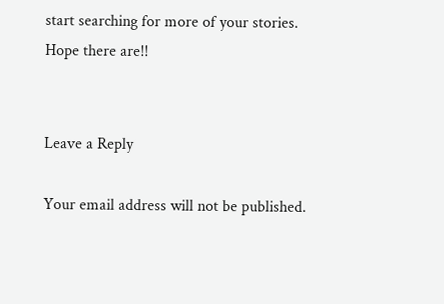start searching for more of your stories. Hope there are!!


Leave a Reply

Your email address will not be published.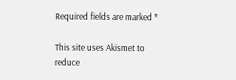Required fields are marked *

This site uses Akismet to reduce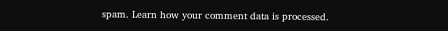spam. Learn how your comment data is processed.